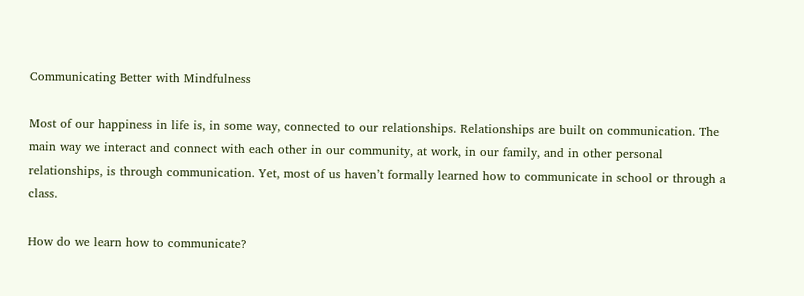Communicating Better with Mindfulness

Most of our happiness in life is, in some way, connected to our relationships. Relationships are built on communication. The main way we interact and connect with each other in our community, at work, in our family, and in other personal relationships, is through communication. Yet, most of us haven’t formally learned how to communicate in school or through a class.

How do we learn how to communicate?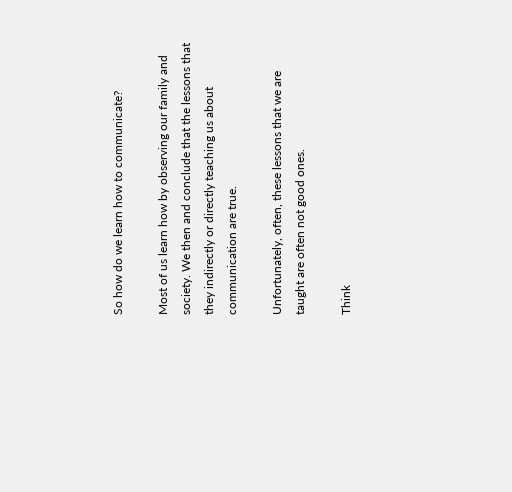So how do we learn how to communicate?

Most of us learn how by observing our family and society. We then and conclude that the lessons that they indirectly or directly teaching us about communication are true.

Unfortunately, often, these lessons that we are taught are often not good ones.

Think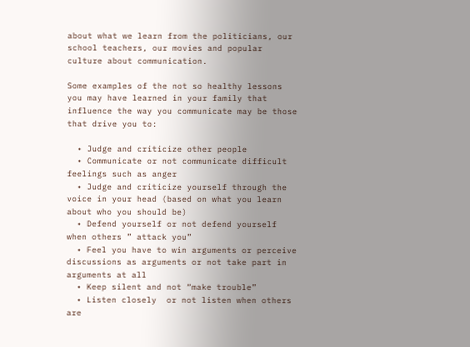about what we learn from the politicians, our school teachers, our movies and popular culture about communication.

Some examples of the not so healthy lessons you may have learned in your family that influence the way you communicate may be those that drive you to:

  • Judge and criticize other people
  • Communicate or not communicate difficult feelings such as anger
  • Judge and criticize yourself through the voice in your head (based on what you learn about who you should be)
  • Defend yourself or not defend yourself when others ” attack you”
  • Feel you have to win arguments or perceive discussions as arguments or not take part in arguments at all
  • Keep silent and not “make trouble”
  • Listen closely  or not listen when others are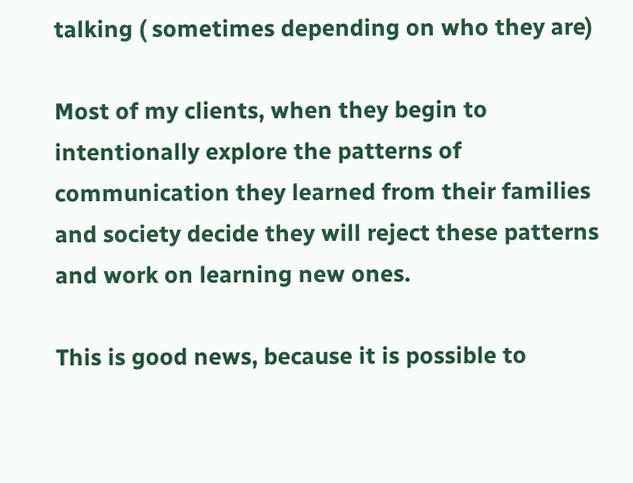talking ( sometimes depending on who they are)

Most of my clients, when they begin to  intentionally explore the patterns of communication they learned from their families and society decide they will reject these patterns and work on learning new ones.

This is good news, because it is possible to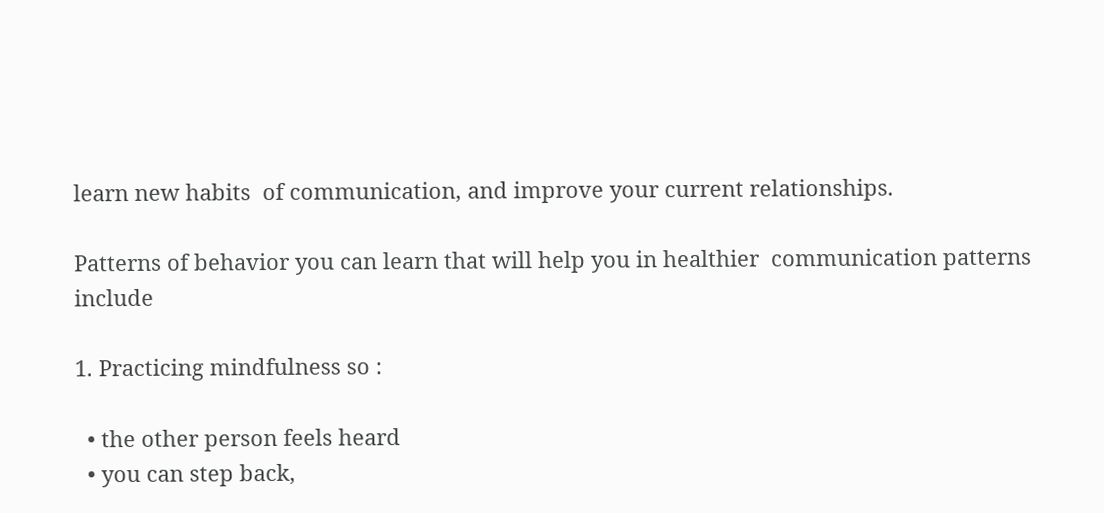learn new habits  of communication, and improve your current relationships.

Patterns of behavior you can learn that will help you in healthier  communication patterns include

1. Practicing mindfulness so :

  • the other person feels heard
  • you can step back,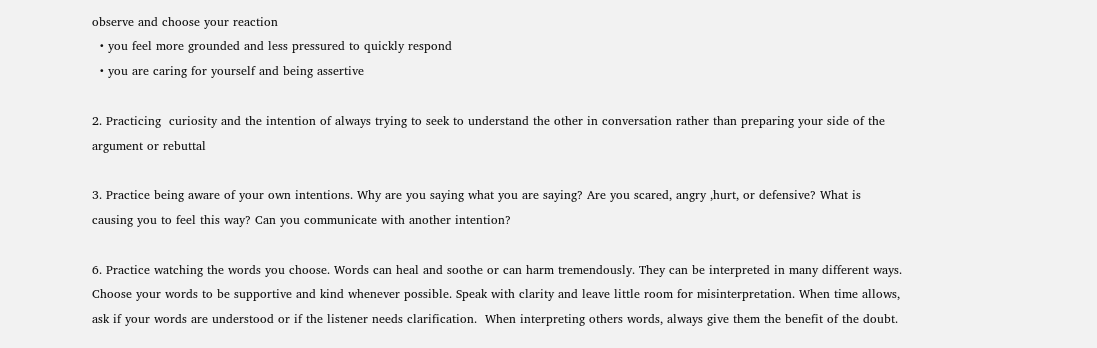observe and choose your reaction
  • you feel more grounded and less pressured to quickly respond
  • you are caring for yourself and being assertive

2. Practicing  curiosity and the intention of always trying to seek to understand the other in conversation rather than preparing your side of the argument or rebuttal

3. Practice being aware of your own intentions. Why are you saying what you are saying? Are you scared, angry ,hurt, or defensive? What is causing you to feel this way? Can you communicate with another intention?

6. Practice watching the words you choose. Words can heal and soothe or can harm tremendously. They can be interpreted in many different ways. Choose your words to be supportive and kind whenever possible. Speak with clarity and leave little room for misinterpretation. When time allows, ask if your words are understood or if the listener needs clarification.  When interpreting others words, always give them the benefit of the doubt.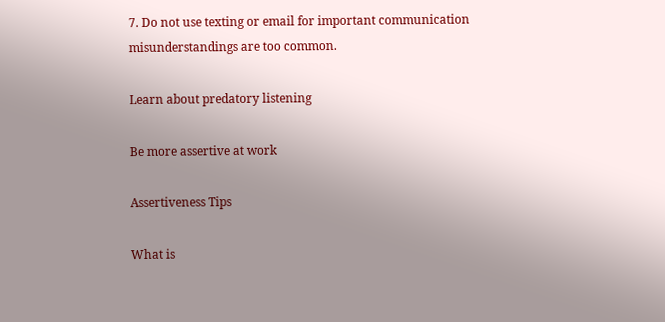7. Do not use texting or email for important communication  misunderstandings are too common.

Learn about predatory listening

Be more assertive at work

Assertiveness Tips

What is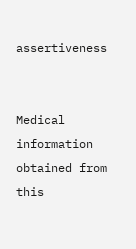assertiveness


Medical information obtained from this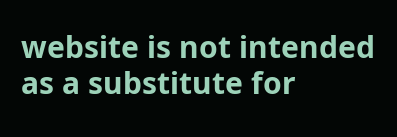website is not intended as a substitute for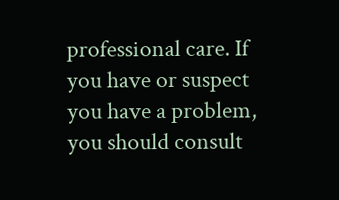professional care. If you have or suspect you have a problem, you should consult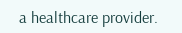a healthcare provider.